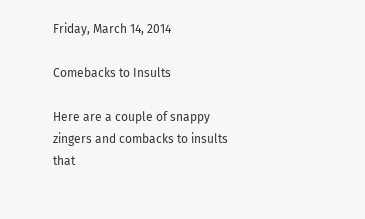Friday, March 14, 2014

Comebacks to Insults

Here are a couple of snappy zingers and combacks to insults that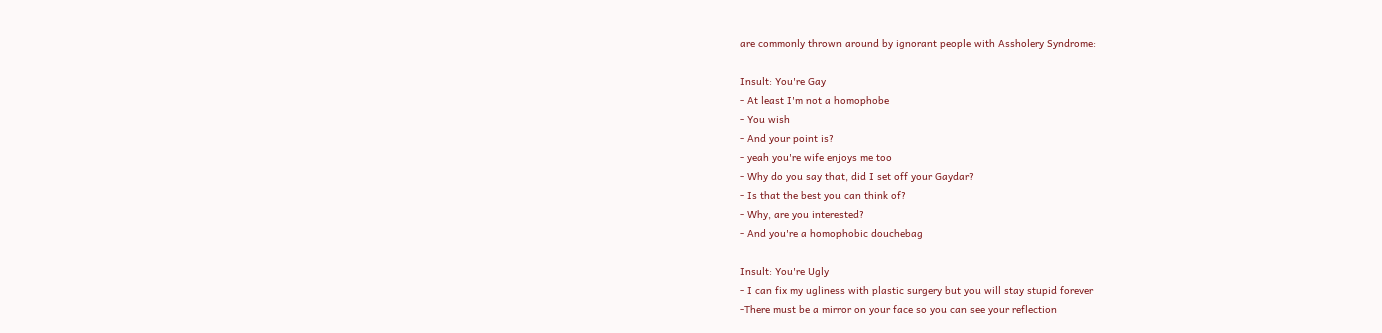are commonly thrown around by ignorant people with Assholery Syndrome:

Insult: You're Gay
- At least I'm not a homophobe
- You wish
- And your point is?
- yeah you're wife enjoys me too
- Why do you say that, did I set off your Gaydar?
- Is that the best you can think of?
- Why, are you interested?
- And you're a homophobic douchebag

Insult: You're Ugly
- I can fix my ugliness with plastic surgery but you will stay stupid forever
-There must be a mirror on your face so you can see your reflection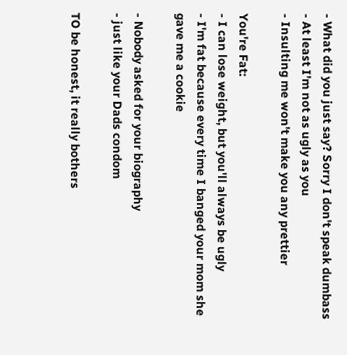- What did you just say? Sorry I don't speak dumbass
- At least I'm not as ugly as you
- Insulting me won't make you any prettier

You're Fat:
- I can lose weight, but you'll always be ugly
- I'm fat because every time I banged your mom she gave me a cookie

- Nobody asked for your biography
- just like your Dads condom

TO be honest, it really bothers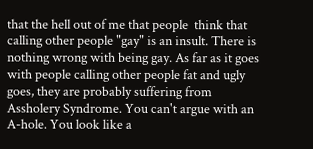that the hell out of me that people  think that calling other people "gay" is an insult. There is nothing wrong with being gay. As far as it goes with people calling other people fat and ugly goes, they are probably suffering from Assholery Syndrome. You can't argue with an A-hole. You look like a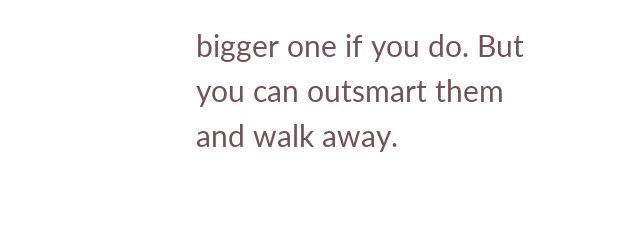bigger one if you do. But you can outsmart them and walk away.